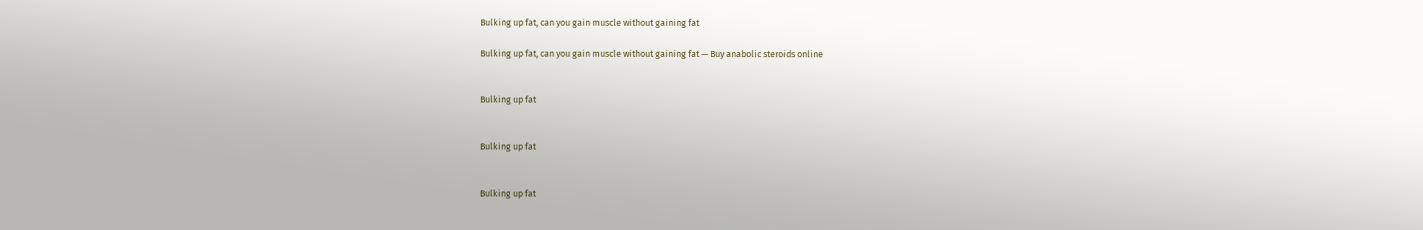Bulking up fat, can you gain muscle without gaining fat

Bulking up fat, can you gain muscle without gaining fat — Buy anabolic steroids online


Bulking up fat


Bulking up fat


Bulking up fat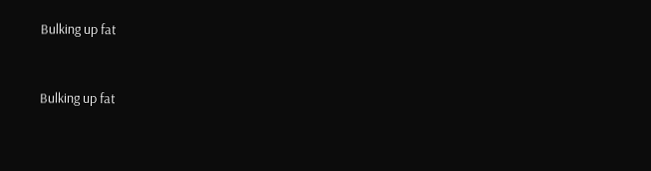Bulking up fat


Bulking up fat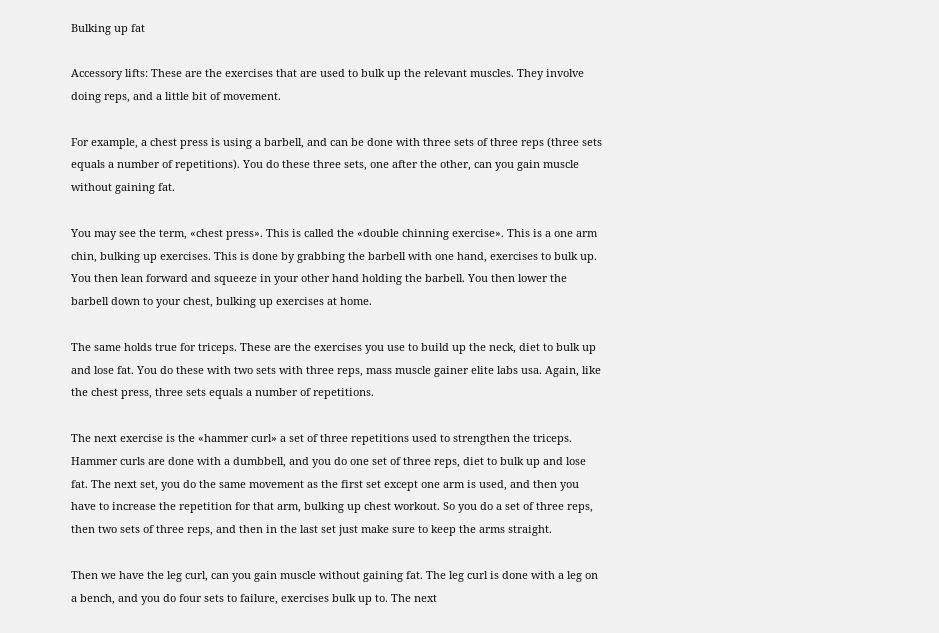Bulking up fat

Accessory lifts: These are the exercises that are used to bulk up the relevant muscles. They involve doing reps, and a little bit of movement.

For example, a chest press is using a barbell, and can be done with three sets of three reps (three sets equals a number of repetitions). You do these three sets, one after the other, can you gain muscle without gaining fat.

You may see the term, «chest press». This is called the «double chinning exercise». This is a one arm chin, bulking up exercises. This is done by grabbing the barbell with one hand, exercises to bulk up. You then lean forward and squeeze in your other hand holding the barbell. You then lower the barbell down to your chest, bulking up exercises at home.

The same holds true for triceps. These are the exercises you use to build up the neck, diet to bulk up and lose fat. You do these with two sets with three reps, mass muscle gainer elite labs usa. Again, like the chest press, three sets equals a number of repetitions.

The next exercise is the «hammer curl» a set of three repetitions used to strengthen the triceps. Hammer curls are done with a dumbbell, and you do one set of three reps, diet to bulk up and lose fat. The next set, you do the same movement as the first set except one arm is used, and then you have to increase the repetition for that arm, bulking up chest workout. So you do a set of three reps, then two sets of three reps, and then in the last set just make sure to keep the arms straight.

Then we have the leg curl, can you gain muscle without gaining fat. The leg curl is done with a leg on a bench, and you do four sets to failure, exercises bulk up to. The next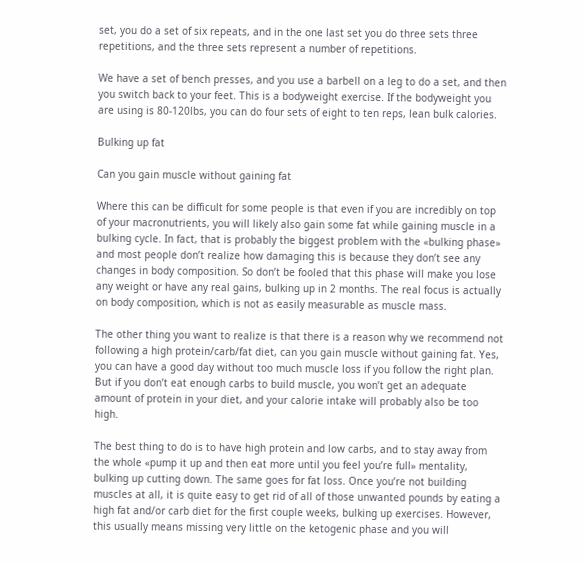set, you do a set of six repeats, and in the one last set you do three sets three repetitions, and the three sets represent a number of repetitions.

We have a set of bench presses, and you use a barbell on a leg to do a set, and then you switch back to your feet. This is a bodyweight exercise. If the bodyweight you are using is 80-120lbs, you can do four sets of eight to ten reps, lean bulk calories.

Bulking up fat

Can you gain muscle without gaining fat

Where this can be difficult for some people is that even if you are incredibly on top of your macronutrients, you will likely also gain some fat while gaining muscle in a bulking cycle. In fact, that is probably the biggest problem with the «bulking phase» and most people don’t realize how damaging this is because they don’t see any changes in body composition. So don’t be fooled that this phase will make you lose any weight or have any real gains, bulking up in 2 months. The real focus is actually on body composition, which is not as easily measurable as muscle mass.

The other thing you want to realize is that there is a reason why we recommend not following a high protein/carb/fat diet, can you gain muscle without gaining fat. Yes, you can have a good day without too much muscle loss if you follow the right plan. But if you don’t eat enough carbs to build muscle, you won’t get an adequate amount of protein in your diet, and your calorie intake will probably also be too high.

The best thing to do is to have high protein and low carbs, and to stay away from the whole «pump it up and then eat more until you feel you’re full» mentality, bulking up cutting down. The same goes for fat loss. Once you’re not building muscles at all, it is quite easy to get rid of all of those unwanted pounds by eating a high fat and/or carb diet for the first couple weeks, bulking up exercises. However, this usually means missing very little on the ketogenic phase and you will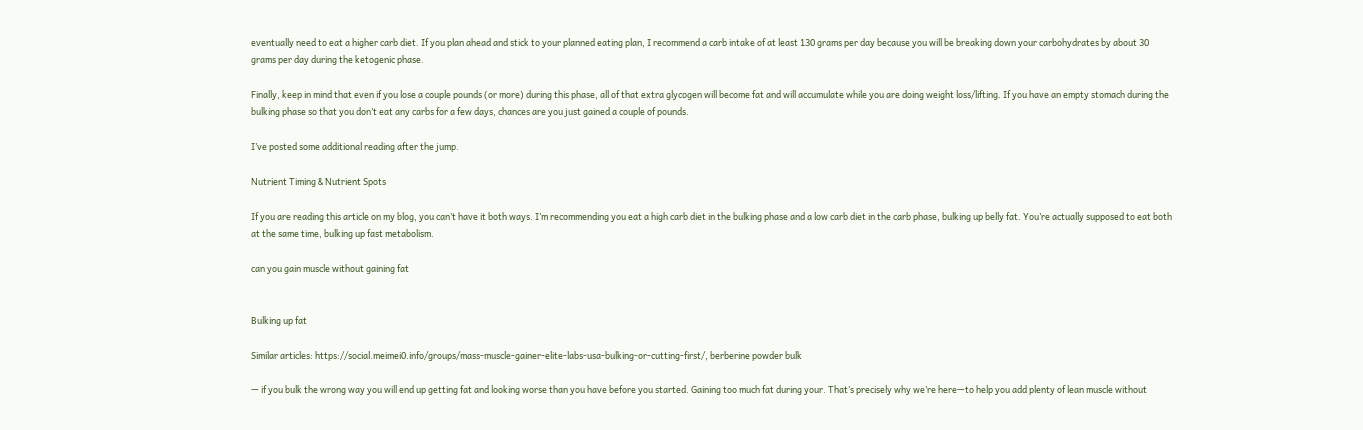eventually need to eat a higher carb diet. If you plan ahead and stick to your planned eating plan, I recommend a carb intake of at least 130 grams per day because you will be breaking down your carbohydrates by about 30 grams per day during the ketogenic phase.

Finally, keep in mind that even if you lose a couple pounds (or more) during this phase, all of that extra glycogen will become fat and will accumulate while you are doing weight loss/lifting. If you have an empty stomach during the bulking phase so that you don’t eat any carbs for a few days, chances are you just gained a couple of pounds.

I’ve posted some additional reading after the jump.

Nutrient Timing & Nutrient Spots

If you are reading this article on my blog, you can’t have it both ways. I’m recommending you eat a high carb diet in the bulking phase and a low carb diet in the carb phase, bulking up belly fat. You’re actually supposed to eat both at the same time, bulking up fast metabolism.

can you gain muscle without gaining fat


Bulking up fat

Similar articles: https://social.meimei0.info/groups/mass-muscle-gainer-elite-labs-usa-bulking-or-cutting-first/, berberine powder bulk

— if you bulk the wrong way you will end up getting fat and looking worse than you have before you started. Gaining too much fat during your. That’s precisely why we’re here—to help you add plenty of lean muscle without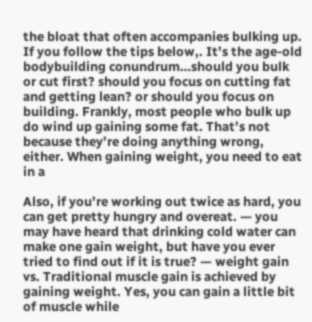the bloat that often accompanies bulking up. If you follow the tips below,. It’s the age-old bodybuilding conundrum…should you bulk or cut first? should you focus on cutting fat and getting lean? or should you focus on building. Frankly, most people who bulk up do wind up gaining some fat. That’s not because they’re doing anything wrong, either. When gaining weight, you need to eat in a

Also, if you’re working out twice as hard, you can get pretty hungry and overeat. — you may have heard that drinking cold water can make one gain weight, but have you ever tried to find out if it is true? — weight gain vs. Traditional muscle gain is achieved by gaining weight. Yes, you can gain a little bit of muscle while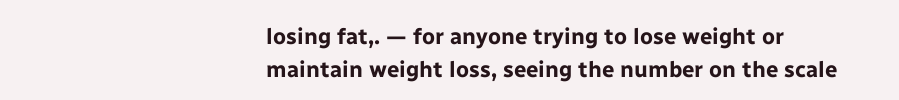losing fat,. — for anyone trying to lose weight or maintain weight loss, seeing the number on the scale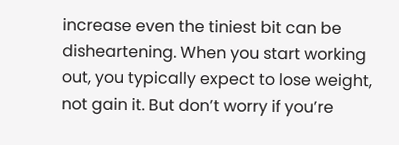increase even the tiniest bit can be disheartening. When you start working out, you typically expect to lose weight, not gain it. But don’t worry if you’re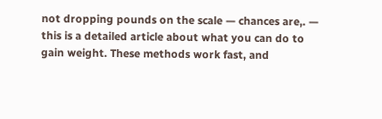not dropping pounds on the scale — chances are,. — this is a detailed article about what you can do to gain weight. These methods work fast, and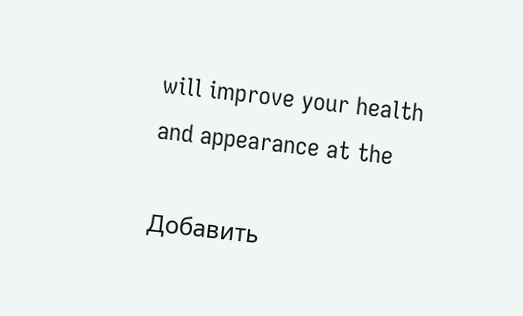will improve your health and appearance at the

Добавить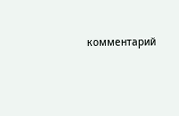комментарий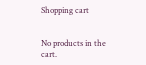Shopping cart


No products in the cart.